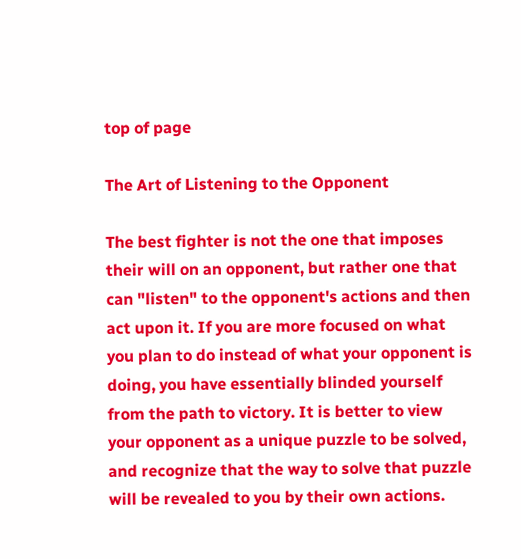top of page

The Art of Listening to the Opponent

The best fighter is not the one that imposes their will on an opponent, but rather one that can "listen" to the opponent's actions and then act upon it. If you are more focused on what you plan to do instead of what your opponent is doing, you have essentially blinded yourself from the path to victory. It is better to view your opponent as a unique puzzle to be solved, and recognize that the way to solve that puzzle will be revealed to you by their own actions.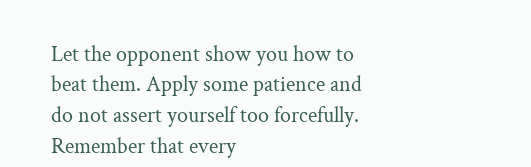Let the opponent show you how to beat them. Apply some patience and do not assert yourself too forcefully. Remember that every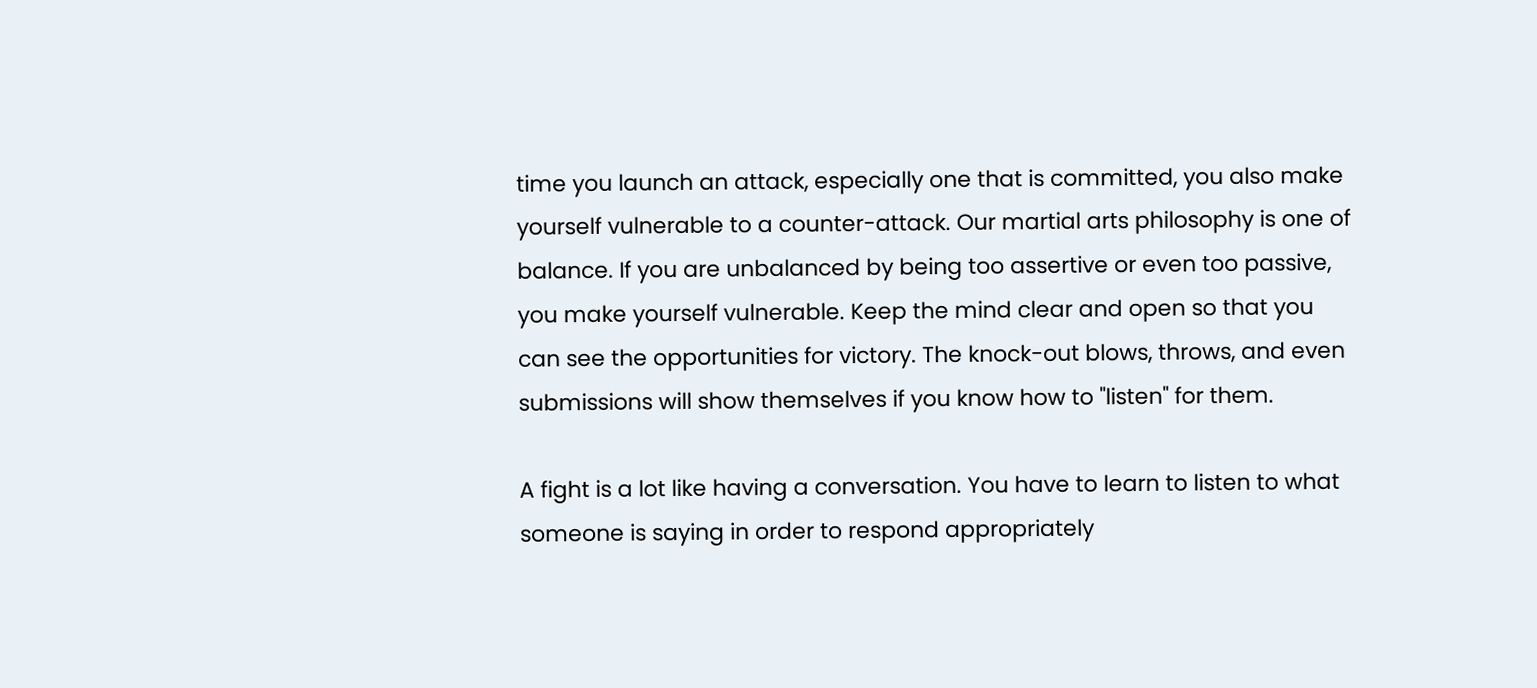time you launch an attack, especially one that is committed, you also make yourself vulnerable to a counter-attack. Our martial arts philosophy is one of balance. If you are unbalanced by being too assertive or even too passive, you make yourself vulnerable. Keep the mind clear and open so that you can see the opportunities for victory. The knock-out blows, throws, and even submissions will show themselves if you know how to "listen" for them.

A fight is a lot like having a conversation. You have to learn to listen to what someone is saying in order to respond appropriately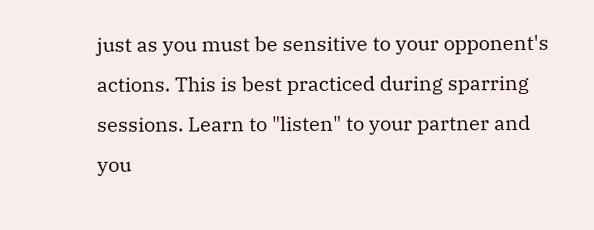just as you must be sensitive to your opponent's actions. This is best practiced during sparring sessions. Learn to "listen" to your partner and you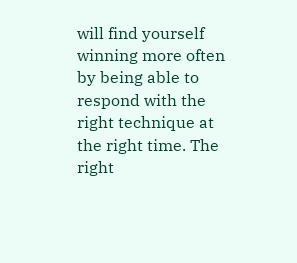will find yourself winning more often by being able to respond with the right technique at the right time. The right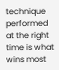technique performed at the right time is what wins most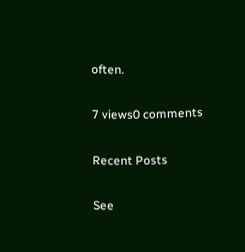often.

7 views0 comments

Recent Posts

See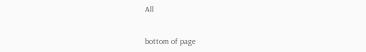All


bottom of page